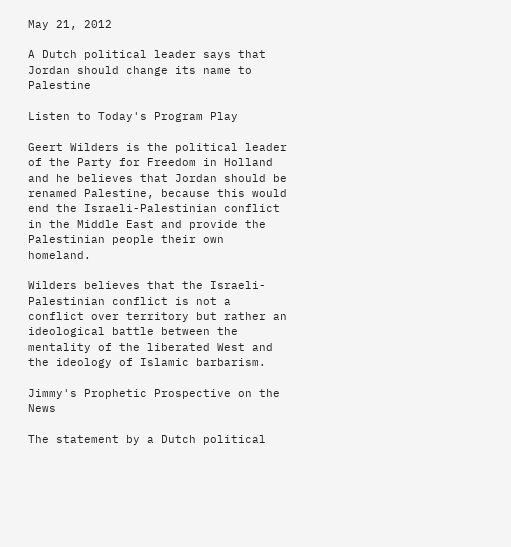May 21, 2012

A Dutch political leader says that Jordan should change its name to Palestine

Listen to Today's Program Play

Geert Wilders is the political leader of the Party for Freedom in Holland and he believes that Jordan should be renamed Palestine, because this would end the Israeli-Palestinian conflict in the Middle East and provide the Palestinian people their own homeland.

Wilders believes that the Israeli-Palestinian conflict is not a conflict over territory but rather an ideological battle between the mentality of the liberated West and the ideology of Islamic barbarism.

Jimmy's Prophetic Prospective on the News

The statement by a Dutch political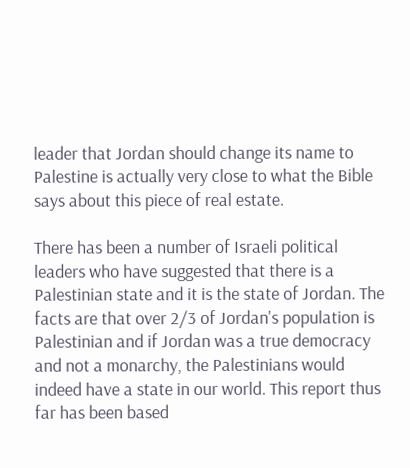leader that Jordan should change its name to Palestine is actually very close to what the Bible says about this piece of real estate.

There has been a number of Israeli political leaders who have suggested that there is a Palestinian state and it is the state of Jordan. The facts are that over 2/3 of Jordan's population is Palestinian and if Jordan was a true democracy and not a monarchy, the Palestinians would indeed have a state in our world. This report thus far has been based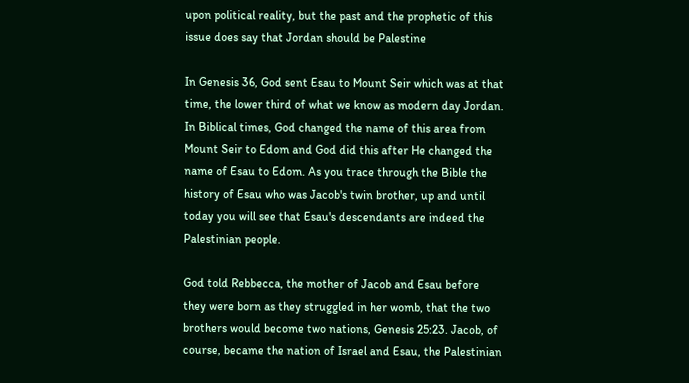upon political reality, but the past and the prophetic of this issue does say that Jordan should be Palestine

In Genesis 36, God sent Esau to Mount Seir which was at that time, the lower third of what we know as modern day Jordan. In Biblical times, God changed the name of this area from Mount Seir to Edom and God did this after He changed the name of Esau to Edom. As you trace through the Bible the history of Esau who was Jacob's twin brother, up and until today you will see that Esau's descendants are indeed the Palestinian people.

God told Rebbecca, the mother of Jacob and Esau before they were born as they struggled in her womb, that the two brothers would become two nations, Genesis 25:23. Jacob, of course, became the nation of Israel and Esau, the Palestinian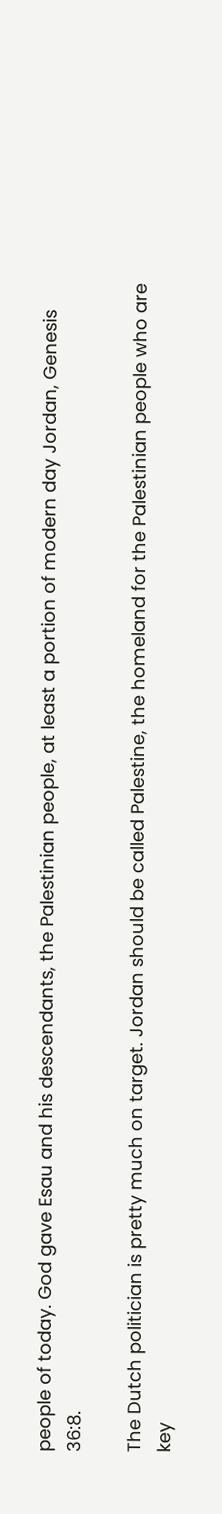people of today. God gave Esau and his descendants, the Palestinian people, at least a portion of modern day Jordan, Genesis 36:8.

The Dutch politician is pretty much on target. Jordan should be called Palestine, the homeland for the Palestinian people who are key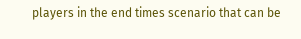players in the end times scenario that can be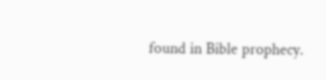found in Bible prophecy.